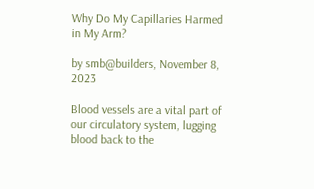Why Do My Capillaries Harmed in My Arm?

by smb@builders, November 8, 2023

Blood vessels are a vital part of our circulatory system, lugging blood back to the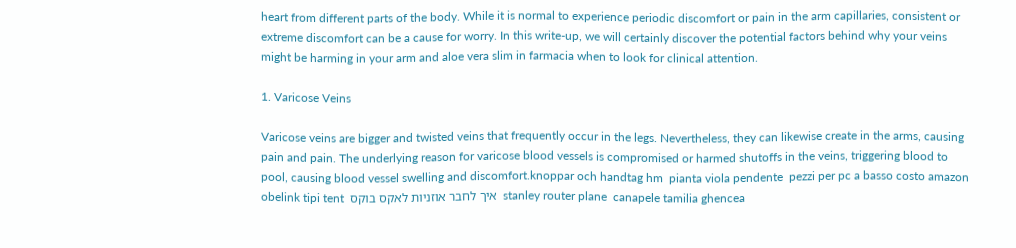heart from different parts of the body. While it is normal to experience periodic discomfort or pain in the arm capillaries, consistent or extreme discomfort can be a cause for worry. In this write-up, we will certainly discover the potential factors behind why your veins might be harming in your arm and aloe vera slim in farmacia when to look for clinical attention.

1. Varicose Veins

Varicose veins are bigger and twisted veins that frequently occur in the legs. Nevertheless, they can likewise create in the arms, causing pain and pain. The underlying reason for varicose blood vessels is compromised or harmed shutoffs in the veins, triggering blood to pool, causing blood vessel swelling and discomfort.knoppar och handtag hm  pianta viola pendente  pezzi per pc a basso costo amazon  obelink tipi tent  איך לחבר אוזניות לאקס בוקס  stanley router plane  canapele tamilia ghencea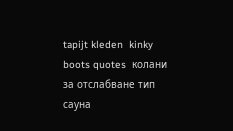tapijt kleden  kinky boots quotes  колани за отслабване тип сауна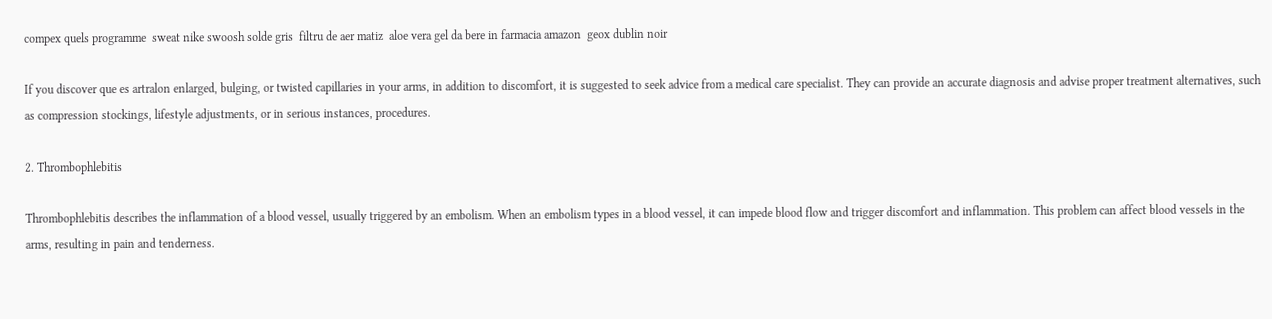compex quels programme  sweat nike swoosh solde gris  filtru de aer matiz  aloe vera gel da bere in farmacia amazon  geox dublin noir

If you discover que es artralon enlarged, bulging, or twisted capillaries in your arms, in addition to discomfort, it is suggested to seek advice from a medical care specialist. They can provide an accurate diagnosis and advise proper treatment alternatives, such as compression stockings, lifestyle adjustments, or in serious instances, procedures.

2. Thrombophlebitis

Thrombophlebitis describes the inflammation of a blood vessel, usually triggered by an embolism. When an embolism types in a blood vessel, it can impede blood flow and trigger discomfort and inflammation. This problem can affect blood vessels in the arms, resulting in pain and tenderness.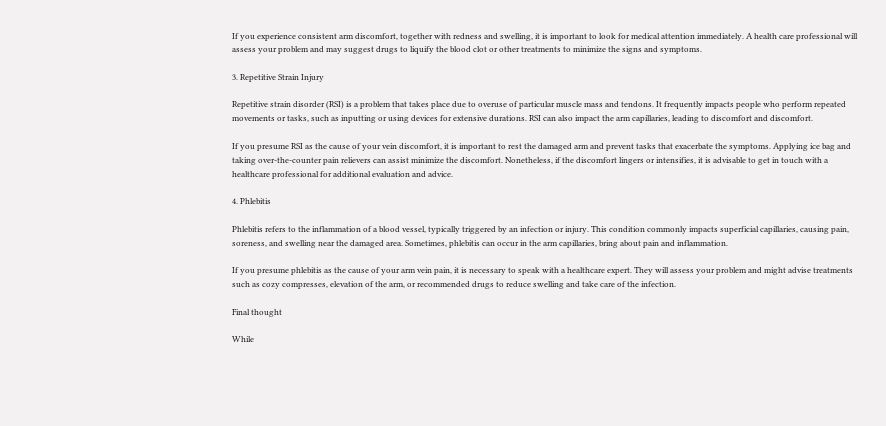If you experience consistent arm discomfort, together with redness and swelling, it is important to look for medical attention immediately. A health care professional will assess your problem and may suggest drugs to liquify the blood clot or other treatments to minimize the signs and symptoms.

3. Repetitive Strain Injury

Repetitive strain disorder (RSI) is a problem that takes place due to overuse of particular muscle mass and tendons. It frequently impacts people who perform repeated movements or tasks, such as inputting or using devices for extensive durations. RSI can also impact the arm capillaries, leading to discomfort and discomfort.

If you presume RSI as the cause of your vein discomfort, it is important to rest the damaged arm and prevent tasks that exacerbate the symptoms. Applying ice bag and taking over-the-counter pain relievers can assist minimize the discomfort. Nonetheless, if the discomfort lingers or intensifies, it is advisable to get in touch with a healthcare professional for additional evaluation and advice.

4. Phlebitis

Phlebitis refers to the inflammation of a blood vessel, typically triggered by an infection or injury. This condition commonly impacts superficial capillaries, causing pain, soreness, and swelling near the damaged area. Sometimes, phlebitis can occur in the arm capillaries, bring about pain and inflammation.

If you presume phlebitis as the cause of your arm vein pain, it is necessary to speak with a healthcare expert. They will assess your problem and might advise treatments such as cozy compresses, elevation of the arm, or recommended drugs to reduce swelling and take care of the infection.

Final thought

While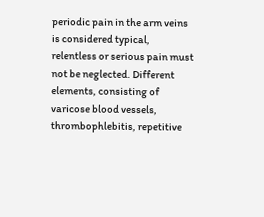periodic pain in the arm veins is considered typical, relentless or serious pain must not be neglected. Different elements, consisting of varicose blood vessels, thrombophlebitis, repetitive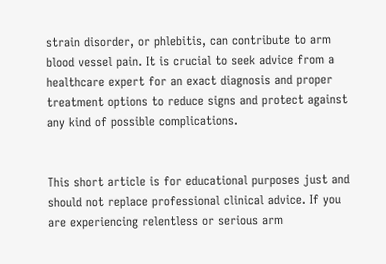strain disorder, or phlebitis, can contribute to arm blood vessel pain. It is crucial to seek advice from a healthcare expert for an exact diagnosis and proper treatment options to reduce signs and protect against any kind of possible complications.


This short article is for educational purposes just and should not replace professional clinical advice. If you are experiencing relentless or serious arm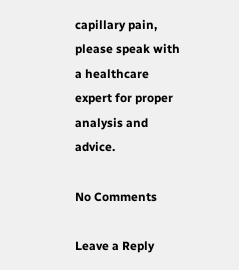capillary pain, please speak with a healthcare expert for proper analysis and advice.

No Comments

Leave a Reply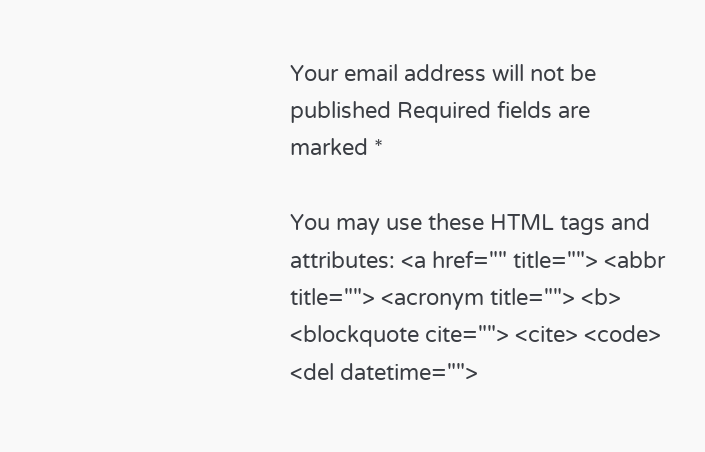Your email address will not be published Required fields are marked *

You may use these HTML tags and attributes: <a href="" title=""> <abbr title=""> <acronym title=""> <b> <blockquote cite=""> <cite> <code> <del datetime="">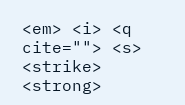<em> <i> <q cite=""> <s> <strike> <strong>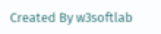Created By w3softlab